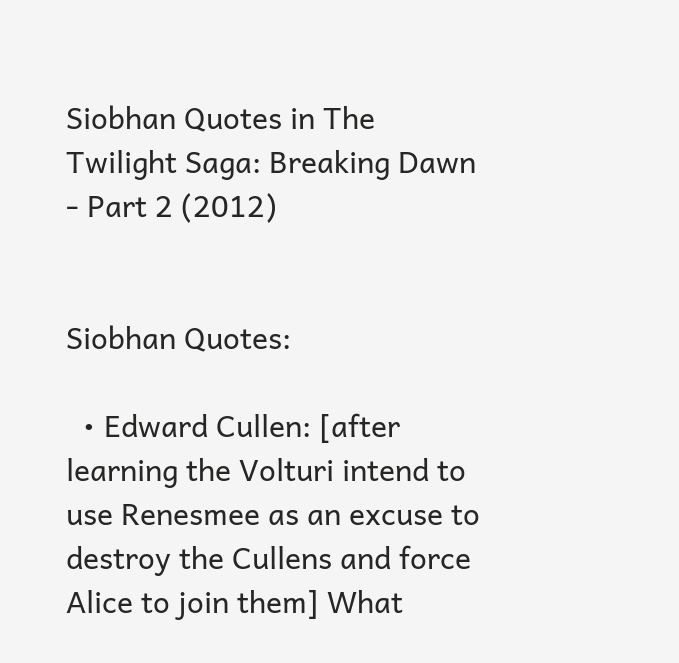Siobhan Quotes in The Twilight Saga: Breaking Dawn - Part 2 (2012)


Siobhan Quotes:

  • Edward Cullen: [after learning the Volturi intend to use Renesmee as an excuse to destroy the Cullens and force Alice to join them] What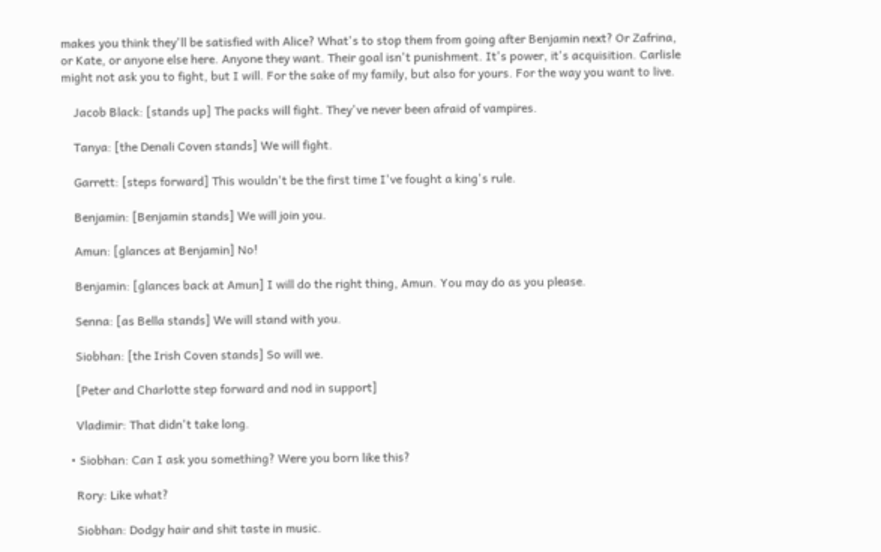makes you think they'll be satisfied with Alice? What's to stop them from going after Benjamin next? Or Zafrina, or Kate, or anyone else here. Anyone they want. Their goal isn't punishment. It's power, it's acquisition. Carlisle might not ask you to fight, but I will. For the sake of my family, but also for yours. For the way you want to live.

    Jacob Black: [stands up] The packs will fight. They've never been afraid of vampires.

    Tanya: [the Denali Coven stands] We will fight.

    Garrett: [steps forward] This wouldn't be the first time I've fought a king's rule.

    Benjamin: [Benjamin stands] We will join you.

    Amun: [glances at Benjamin] No!

    Benjamin: [glances back at Amun] I will do the right thing, Amun. You may do as you please.

    Senna: [as Bella stands] We will stand with you.

    Siobhan: [the Irish Coven stands] So will we.

    [Peter and Charlotte step forward and nod in support]

    Vladimir: That didn't take long.

  • Siobhan: Can I ask you something? Were you born like this?

    Rory: Like what?

    Siobhan: Dodgy hair and shit taste in music.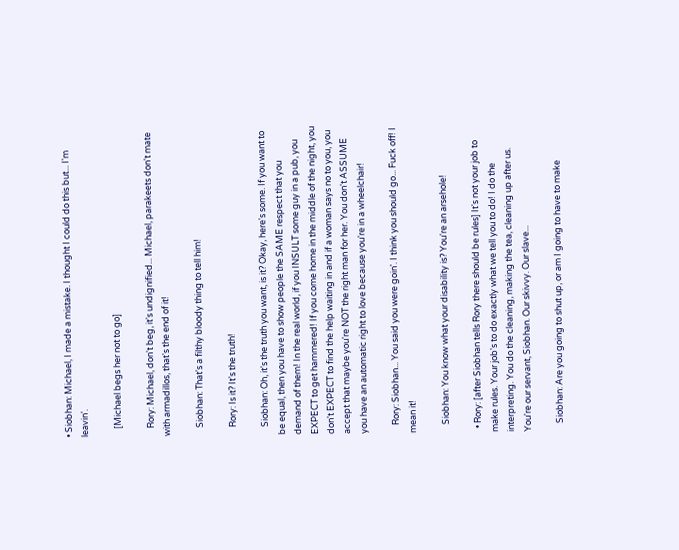• Siobhan: Michael, I made a mistake. I thought I could do this but... I'm leavin'.

    [Michael begs her not to go]

    Rory: Michael, don't beg, it's undignified... Michael, parakeets don't mate with armadillos, that's the end of it!

    Siobhan: That's a filthy bloody thing to tell him!

    Rory: Is it? It's the truth!

    Siobhan: Oh, it's the truth you want, is it? Okay, here's some. If you want to be equal, then you have to show people the SAME respect that you demand of them! In the real world, if you INSULT some guy in a pub, you EXPECT to get hammered! If you come home in the middle of the night, you don't EXPECT to find the help waiting in and if a woman says no to you, you accept that maybe you're NOT the right man for her. You don't ASSUME you have an automatic right to love because you're in a wheelchair!

    Rory: Siobhan... You said you were goin'. I think you should go... Fuck off! I mean it!

    Siobhan: You know what your disability is? You're an arsehole!

  • Rory: [after Siobhan tells Rory there should be rules] It's not your job to make rules. Your job's to do exactly what we tell you to do! I do the interpreting. You do the cleaning, making the tea, cleaning up after us. You're our servant, Siobhan. Our skivvy. Our slave...

    Siobhan: Are you going to shut up, or am I going to have to make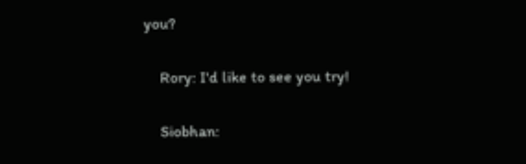you?

    Rory: I'd like to see you try!

    Siobhan: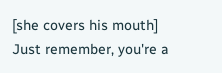[she covers his mouth] Just remember, you're a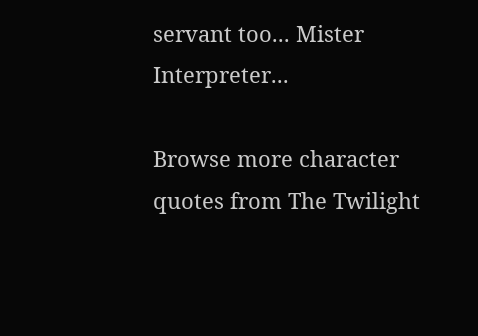servant too... Mister Interpreter...

Browse more character quotes from The Twilight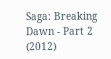Saga: Breaking Dawn - Part 2 (2012)